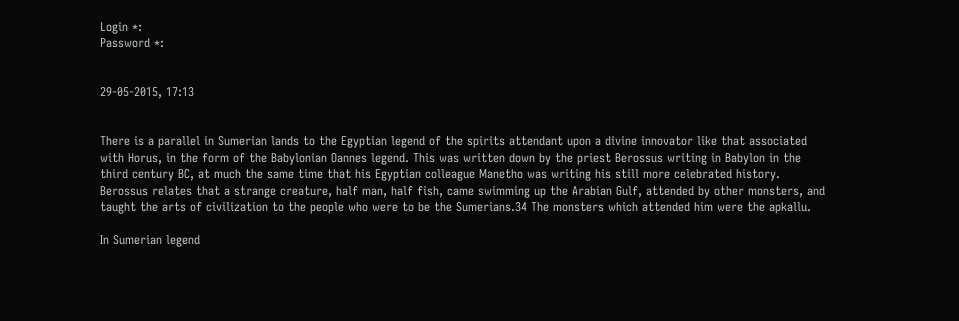Login *:
Password *:


29-05-2015, 17:13


There is a parallel in Sumerian lands to the Egyptian legend of the spirits attendant upon a divine innovator like that associated with Horus, in the form of the Babylonian Oannes legend. This was written down by the priest Berossus writing in Babylon in the third century BC, at much the same time that his Egyptian colleague Manetho was writing his still more celebrated history. Berossus relates that a strange creature, half man, half fish, came swimming up the Arabian Gulf, attended by other monsters, and taught the arts of civilization to the people who were to be the Sumerians.34 The monsters which attended him were the apkallu.

In Sumerian legend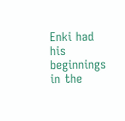Enki had his beginnings in the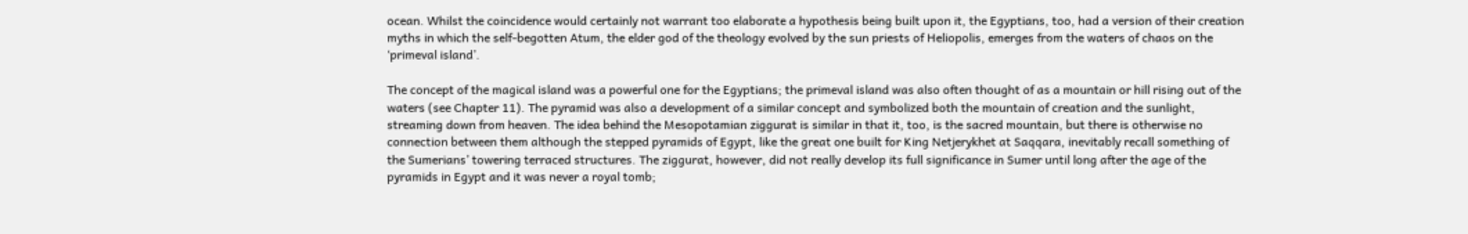ocean. Whilst the coincidence would certainly not warrant too elaborate a hypothesis being built upon it, the Egyptians, too, had a version of their creation myths in which the self-begotten Atum, the elder god of the theology evolved by the sun priests of Heliopolis, emerges from the waters of chaos on the ‘primeval island’.

The concept of the magical island was a powerful one for the Egyptians; the primeval island was also often thought of as a mountain or hill rising out of the waters (see Chapter 11). The pyramid was also a development of a similar concept and symbolized both the mountain of creation and the sunlight, streaming down from heaven. The idea behind the Mesopotamian ziggurat is similar in that it, too, is the sacred mountain, but there is otherwise no connection between them although the stepped pyramids of Egypt, like the great one built for King Netjerykhet at Saqqara, inevitably recall something of the Sumerians’ towering terraced structures. The ziggurat, however, did not really develop its full significance in Sumer until long after the age of the pyramids in Egypt and it was never a royal tomb;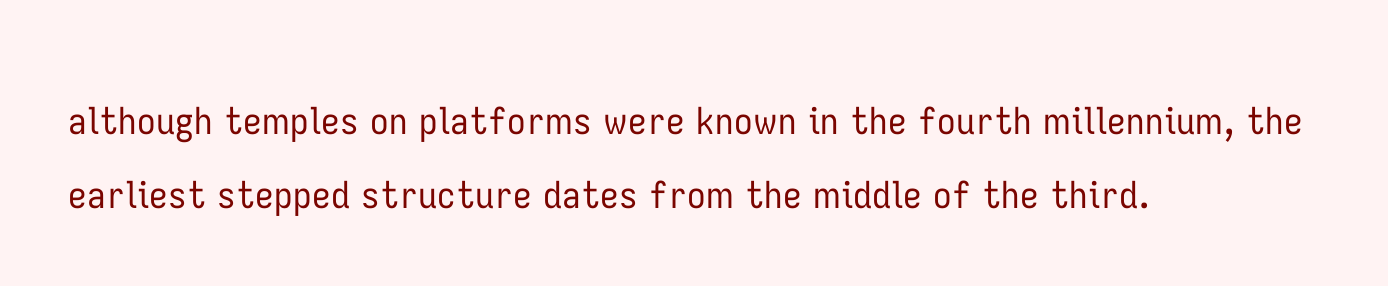although temples on platforms were known in the fourth millennium, the earliest stepped structure dates from the middle of the third.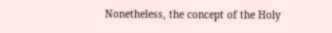Nonetheless, the concept of the Holy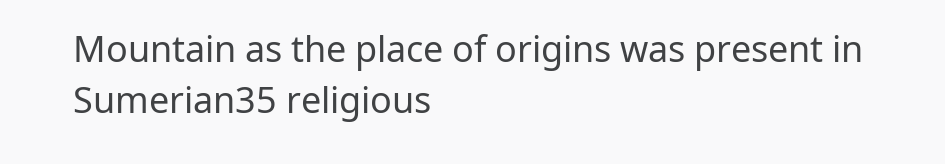Mountain as the place of origins was present in Sumerian35 religious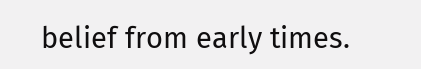belief from early times.